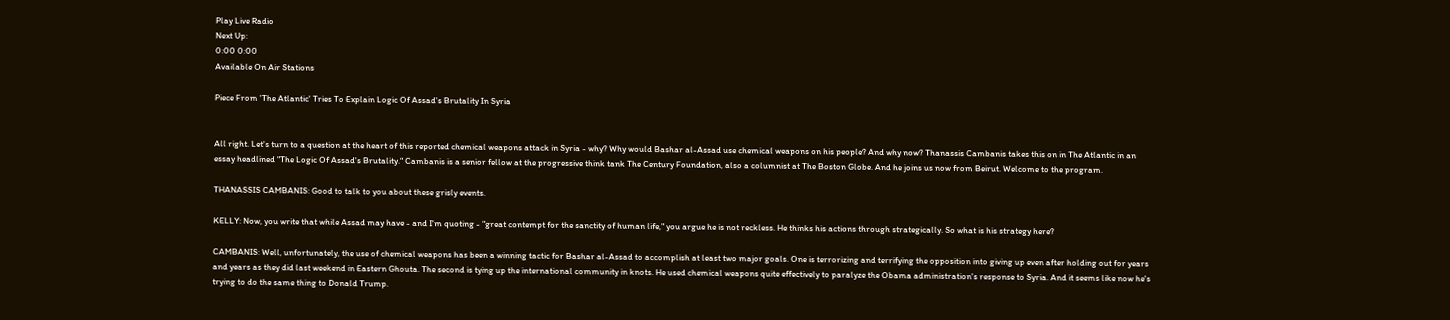Play Live Radio
Next Up:
0:00 0:00
Available On Air Stations

Piece From 'The Atlantic' Tries To Explain Logic Of Assad's Brutality In Syria


All right. Let's turn to a question at the heart of this reported chemical weapons attack in Syria - why? Why would Bashar al-Assad use chemical weapons on his people? And why now? Thanassis Cambanis takes this on in The Atlantic in an essay headlined "The Logic Of Assad's Brutality." Cambanis is a senior fellow at the progressive think tank The Century Foundation, also a columnist at The Boston Globe. And he joins us now from Beirut. Welcome to the program.

THANASSIS CAMBANIS: Good to talk to you about these grisly events.

KELLY: Now, you write that while Assad may have - and I'm quoting - "great contempt for the sanctity of human life," you argue he is not reckless. He thinks his actions through strategically. So what is his strategy here?

CAMBANIS: Well, unfortunately, the use of chemical weapons has been a winning tactic for Bashar al-Assad to accomplish at least two major goals. One is terrorizing and terrifying the opposition into giving up even after holding out for years and years as they did last weekend in Eastern Ghouta. The second is tying up the international community in knots. He used chemical weapons quite effectively to paralyze the Obama administration's response to Syria. And it seems like now he's trying to do the same thing to Donald Trump.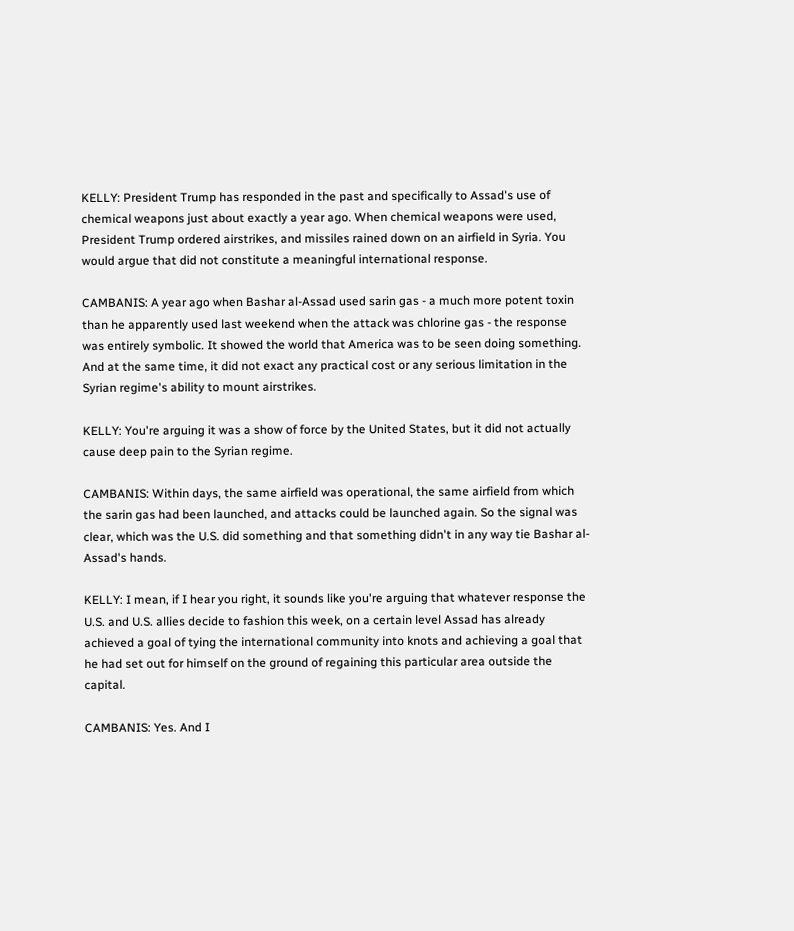KELLY: President Trump has responded in the past and specifically to Assad's use of chemical weapons just about exactly a year ago. When chemical weapons were used, President Trump ordered airstrikes, and missiles rained down on an airfield in Syria. You would argue that did not constitute a meaningful international response.

CAMBANIS: A year ago when Bashar al-Assad used sarin gas - a much more potent toxin than he apparently used last weekend when the attack was chlorine gas - the response was entirely symbolic. It showed the world that America was to be seen doing something. And at the same time, it did not exact any practical cost or any serious limitation in the Syrian regime's ability to mount airstrikes.

KELLY: You're arguing it was a show of force by the United States, but it did not actually cause deep pain to the Syrian regime.

CAMBANIS: Within days, the same airfield was operational, the same airfield from which the sarin gas had been launched, and attacks could be launched again. So the signal was clear, which was the U.S. did something and that something didn't in any way tie Bashar al-Assad's hands.

KELLY: I mean, if I hear you right, it sounds like you're arguing that whatever response the U.S. and U.S. allies decide to fashion this week, on a certain level Assad has already achieved a goal of tying the international community into knots and achieving a goal that he had set out for himself on the ground of regaining this particular area outside the capital.

CAMBANIS: Yes. And I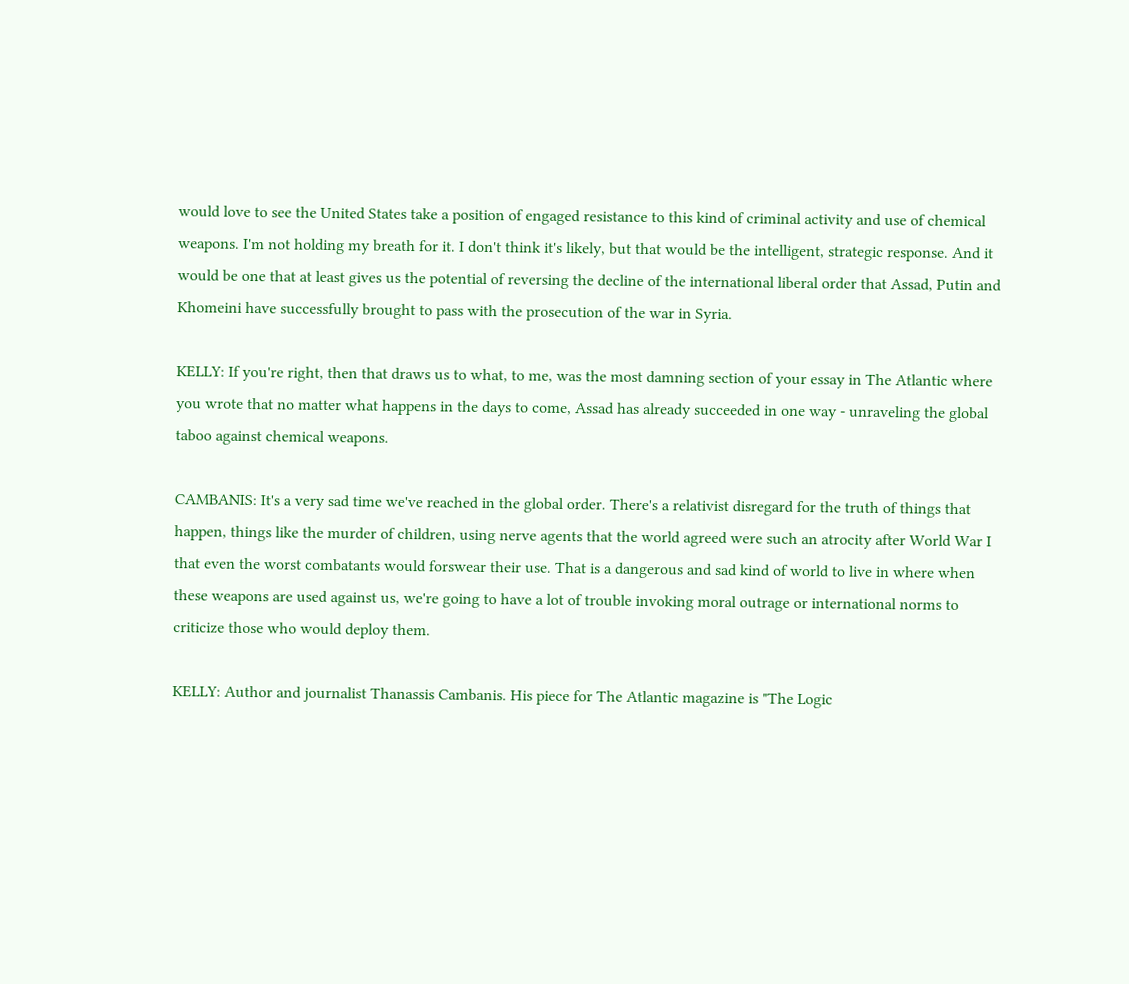would love to see the United States take a position of engaged resistance to this kind of criminal activity and use of chemical weapons. I'm not holding my breath for it. I don't think it's likely, but that would be the intelligent, strategic response. And it would be one that at least gives us the potential of reversing the decline of the international liberal order that Assad, Putin and Khomeini have successfully brought to pass with the prosecution of the war in Syria.

KELLY: If you're right, then that draws us to what, to me, was the most damning section of your essay in The Atlantic where you wrote that no matter what happens in the days to come, Assad has already succeeded in one way - unraveling the global taboo against chemical weapons.

CAMBANIS: It's a very sad time we've reached in the global order. There's a relativist disregard for the truth of things that happen, things like the murder of children, using nerve agents that the world agreed were such an atrocity after World War I that even the worst combatants would forswear their use. That is a dangerous and sad kind of world to live in where when these weapons are used against us, we're going to have a lot of trouble invoking moral outrage or international norms to criticize those who would deploy them.

KELLY: Author and journalist Thanassis Cambanis. His piece for The Atlantic magazine is "The Logic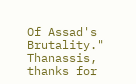Of Assad's Brutality." Thanassis, thanks for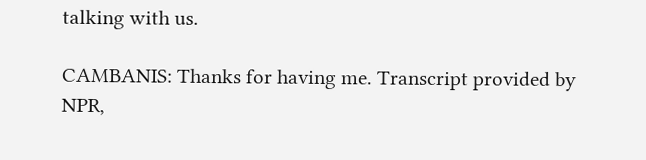talking with us.

CAMBANIS: Thanks for having me. Transcript provided by NPR,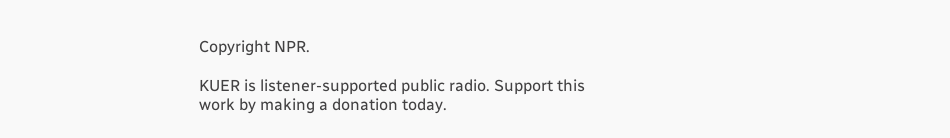Copyright NPR.

KUER is listener-supported public radio. Support this work by making a donation today.